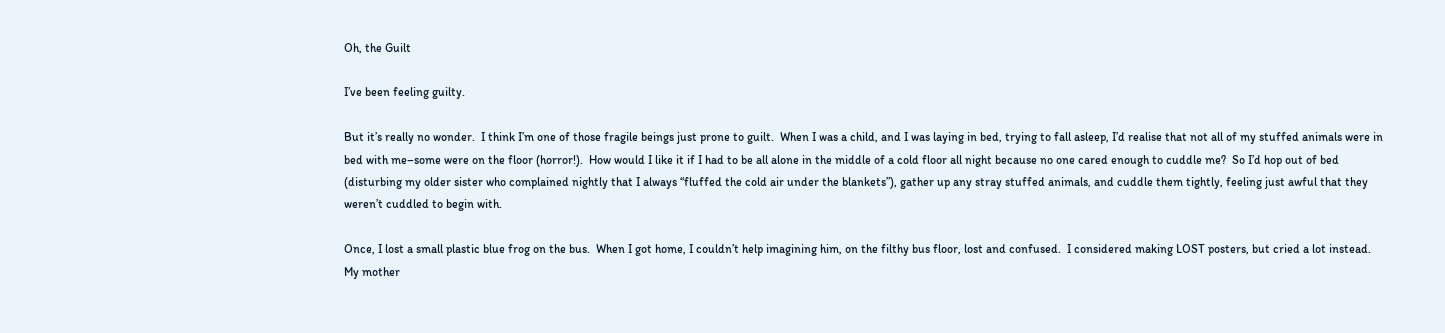Oh, the Guilt

I’ve been feeling guilty.

But it’s really no wonder.  I think I’m one of those fragile beings just prone to guilt.  When I was a child, and I was laying in bed, trying to fall asleep, I’d realise that not all of my stuffed animals were in bed with me–some were on the floor (horror!).  How would I like it if I had to be all alone in the middle of a cold floor all night because no one cared enough to cuddle me?  So I’d hop out of bed (disturbing my older sister who complained nightly that I always “fluffed the cold air under the blankets”), gather up any stray stuffed animals, and cuddle them tightly, feeling just awful that they weren’t cuddled to begin with.

Once, I lost a small plastic blue frog on the bus.  When I got home, I couldn’t help imagining him, on the filthy bus floor, lost and confused.  I considered making LOST posters, but cried a lot instead.  My mother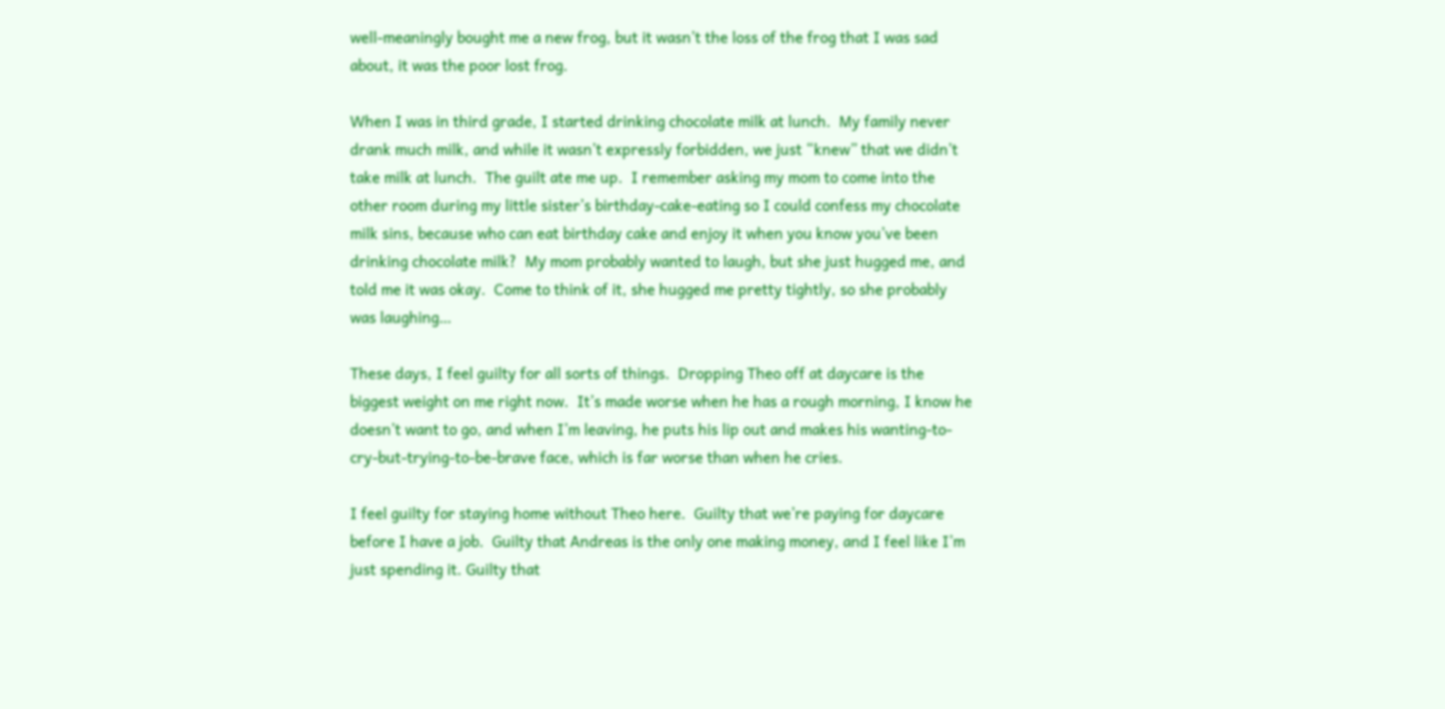well-meaningly bought me a new frog, but it wasn’t the loss of the frog that I was sad about, it was the poor lost frog.

When I was in third grade, I started drinking chocolate milk at lunch.  My family never drank much milk, and while it wasn’t expressly forbidden, we just “knew” that we didn’t take milk at lunch.  The guilt ate me up.  I remember asking my mom to come into the other room during my little sister’s birthday-cake-eating so I could confess my chocolate milk sins, because who can eat birthday cake and enjoy it when you know you’ve been drinking chocolate milk?  My mom probably wanted to laugh, but she just hugged me, and told me it was okay.  Come to think of it, she hugged me pretty tightly, so she probably was laughing…

These days, I feel guilty for all sorts of things.  Dropping Theo off at daycare is the biggest weight on me right now.  It’s made worse when he has a rough morning, I know he doesn’t want to go, and when I’m leaving, he puts his lip out and makes his wanting-to-cry-but-trying-to-be-brave face, which is far worse than when he cries.

I feel guilty for staying home without Theo here.  Guilty that we’re paying for daycare before I have a job.  Guilty that Andreas is the only one making money, and I feel like I’m just spending it. Guilty that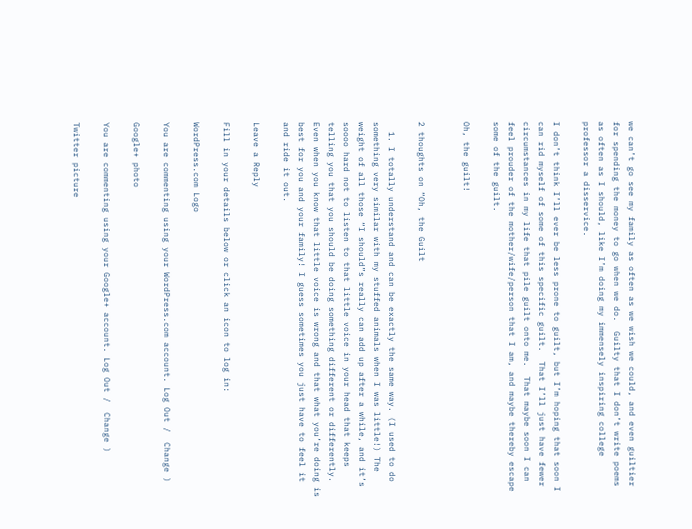we can’t go see my family as often as we wish we could, and even guiltier for spending the money to go when we do.  Guilty that I don’t write poems as often as I should, like I’m doing my immensely inspiring college professor a disservice.

I don’t think I’ll ever be less prone to guilt, but I’m hoping that soon I can rid myself of some of this specific guilt.  That I’ll just have fewer circumstances in my life that pile guilt onto me.  That maybe soon I can feel prouder of the mother/wife/person that I am, and maybe thereby escape some of the guilt.

Oh, the guilt!


2 thoughts on “Oh, the Guilt

  1. I totally understand and can be exactly the same way. (I used to do something very similar with my stuffed animals when I was little!) The weight of all those “I should”s really can add up after a while, and it’s soooo hard not to listen to that little voice in your head that keeps telling you that you should be doing something different or differently. Even when you know that little voice is wrong and that what you’re doing is best for you and your family! I guess sometimes you just have to feel it and ride it out.

Leave a Reply

Fill in your details below or click an icon to log in:

WordPress.com Logo

You are commenting using your WordPress.com account. Log Out /  Change )

Google+ photo

You are commenting using your Google+ account. Log Out /  Change )

Twitter picture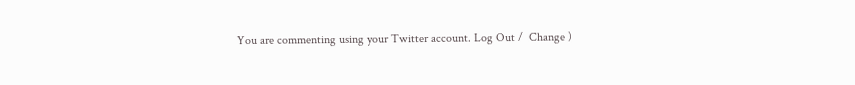You are commenting using your Twitter account. Log Out /  Change )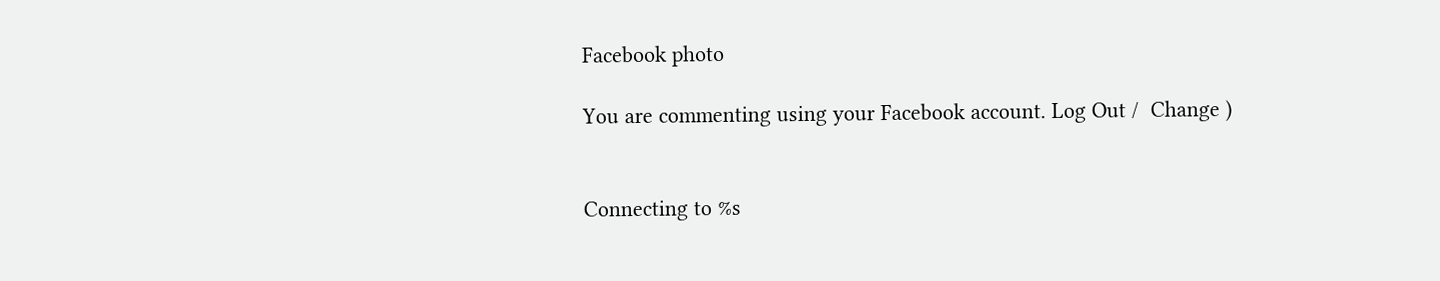Facebook photo

You are commenting using your Facebook account. Log Out /  Change )


Connecting to %s